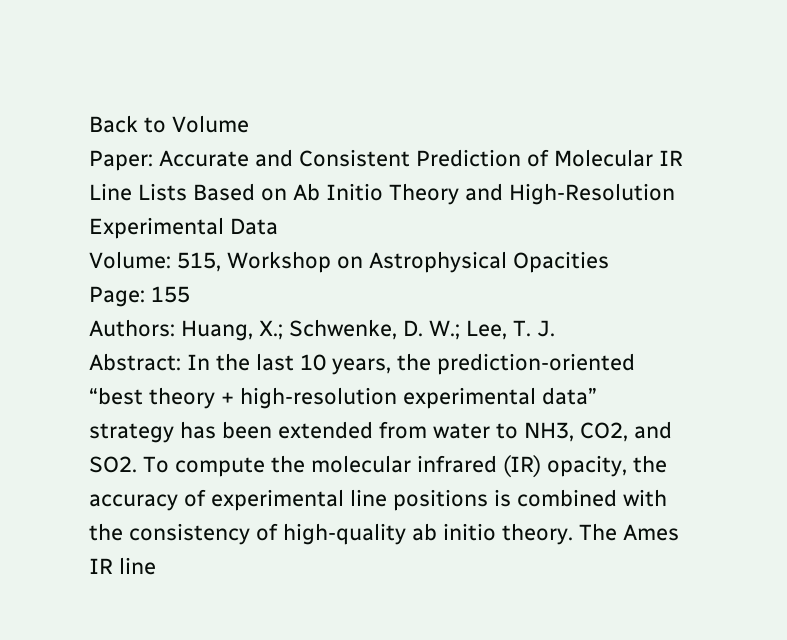Back to Volume
Paper: Accurate and Consistent Prediction of Molecular IR Line Lists Based on Ab Initio Theory and High-Resolution Experimental Data
Volume: 515, Workshop on Astrophysical Opacities
Page: 155
Authors: Huang, X.; Schwenke, D. W.; Lee, T. J.
Abstract: In the last 10 years, the prediction-oriented “best theory + high-resolution experimental data” strategy has been extended from water to NH3, CO2, and SO2. To compute the molecular infrared (IR) opacity, the accuracy of experimental line positions is combined with the consistency of high-quality ab initio theory. The Ames IR line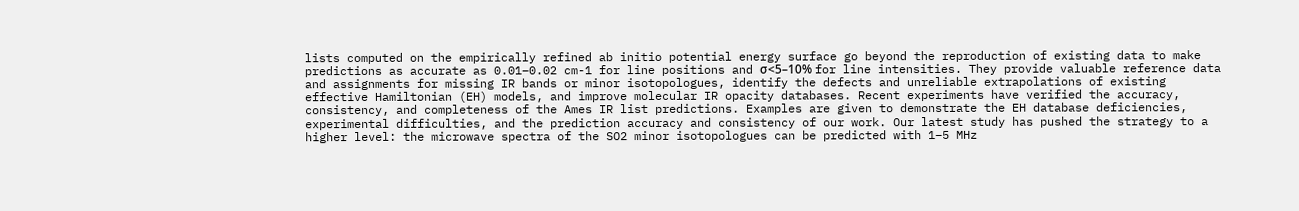lists computed on the empirically refined ab initio potential energy surface go beyond the reproduction of existing data to make predictions as accurate as 0.01–0.02 cm-1 for line positions and σ<5–10% for line intensities. They provide valuable reference data and assignments for missing IR bands or minor isotopologues, identify the defects and unreliable extrapolations of existing effective Hamiltonian (EH) models, and improve molecular IR opacity databases. Recent experiments have verified the accuracy, consistency, and completeness of the Ames IR list predictions. Examples are given to demonstrate the EH database deficiencies, experimental difficulties, and the prediction accuracy and consistency of our work. Our latest study has pushed the strategy to a higher level: the microwave spectra of the SO2 minor isotopologues can be predicted with 1–5 MHz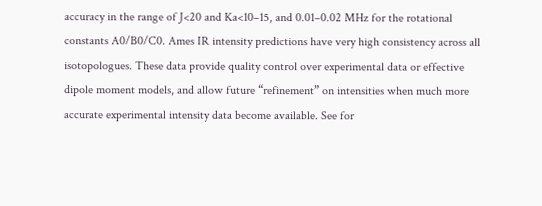accuracy in the range of J<20 and Ka<10–15, and 0.01–0.02 MHz for the rotational constants A0/B0/C0. Ames IR intensity predictions have very high consistency across all isotopologues. These data provide quality control over experimental data or effective dipole moment models, and allow future “refinement” on intensities when much more accurate experimental intensity data become available. See for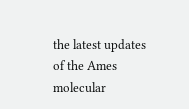the latest updates of the Ames molecular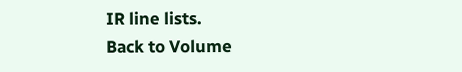IR line lists.
Back to Volume